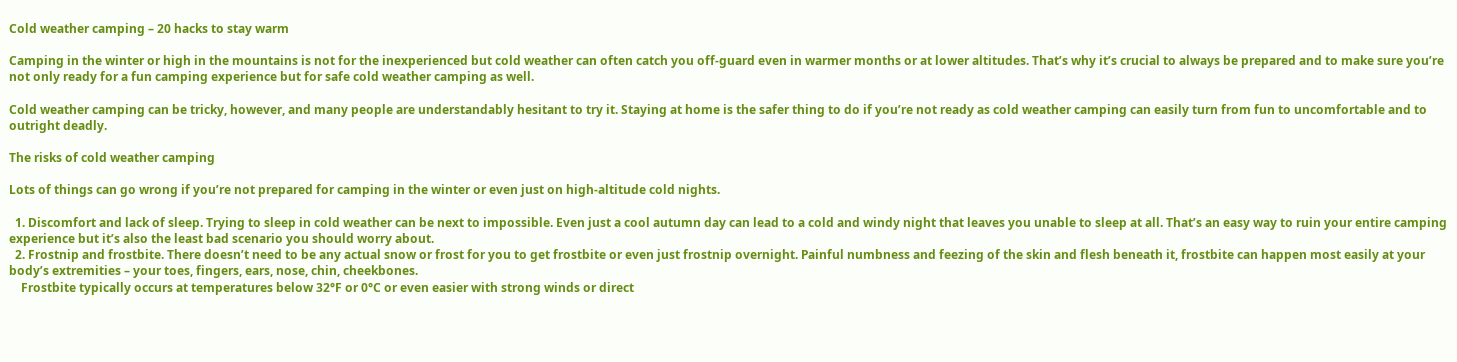Cold weather camping – 20 hacks to stay warm

Camping in the winter or high in the mountains is not for the inexperienced but cold weather can often catch you off-guard even in warmer months or at lower altitudes. That’s why it’s crucial to always be prepared and to make sure you’re not only ready for a fun camping experience but for safe cold weather camping as well.

Cold weather camping can be tricky, however, and many people are understandably hesitant to try it. Staying at home is the safer thing to do if you’re not ready as cold weather camping can easily turn from fun to uncomfortable and to outright deadly.

The risks of cold weather camping

Lots of things can go wrong if you’re not prepared for camping in the winter or even just on high-altitude cold nights.

  1. Discomfort and lack of sleep. Trying to sleep in cold weather can be next to impossible. Even just a cool autumn day can lead to a cold and windy night that leaves you unable to sleep at all. That’s an easy way to ruin your entire camping experience but it’s also the least bad scenario you should worry about.
  2. Frostnip and frostbite. There doesn’t need to be any actual snow or frost for you to get frostbite or even just frostnip overnight. Painful numbness and feezing of the skin and flesh beneath it, frostbite can happen most easily at your body’s extremities – your toes, fingers, ears, nose, chin, cheekbones.
    Frostbite typically occurs at temperatures below 32°F or 0°C or even easier with strong winds or direct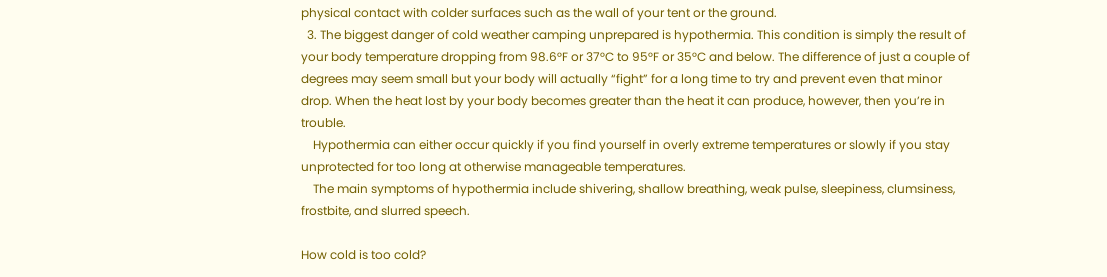physical contact with colder surfaces such as the wall of your tent or the ground.
  3. The biggest danger of cold weather camping unprepared is hypothermia. This condition is simply the result of your body temperature dropping from 98.6°F or 37°C to 95°F or 35°C and below. The difference of just a couple of degrees may seem small but your body will actually “fight” for a long time to try and prevent even that minor drop. When the heat lost by your body becomes greater than the heat it can produce, however, then you’re in trouble.
    Hypothermia can either occur quickly if you find yourself in overly extreme temperatures or slowly if you stay unprotected for too long at otherwise manageable temperatures.
    The main symptoms of hypothermia include shivering, shallow breathing, weak pulse, sleepiness, clumsiness, frostbite, and slurred speech.

How cold is too cold?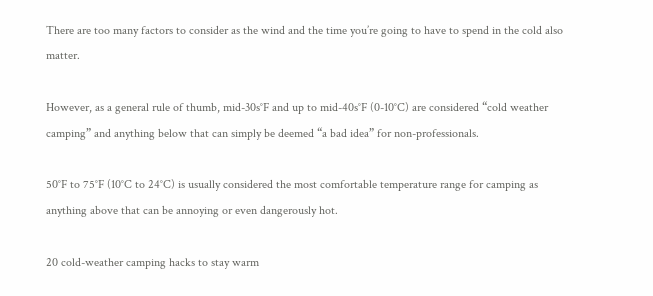There are too many factors to consider as the wind and the time you’re going to have to spend in the cold also matter.

However, as a general rule of thumb, mid-30s°F and up to mid-40s°F (0-10°C) are considered “cold weather camping” and anything below that can simply be deemed “a bad idea” for non-professionals.

50°F to 75°F (10°C to 24°C) is usually considered the most comfortable temperature range for camping as anything above that can be annoying or even dangerously hot.

20 cold-weather camping hacks to stay warm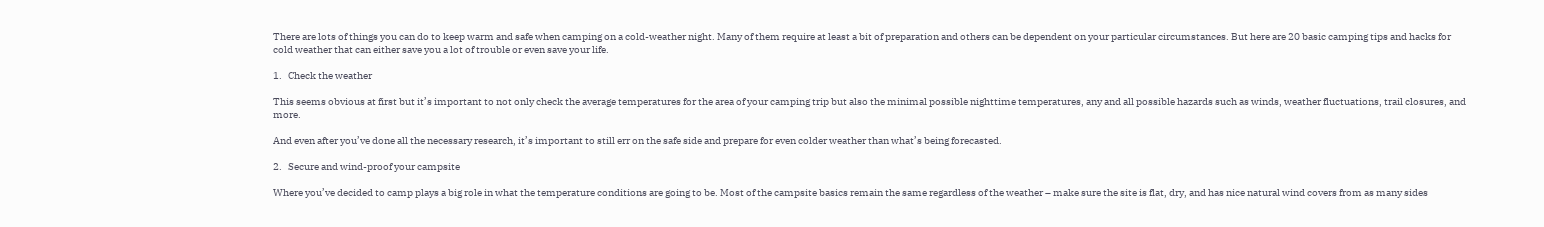There are lots of things you can do to keep warm and safe when camping on a cold-weather night. Many of them require at least a bit of preparation and others can be dependent on your particular circumstances. But here are 20 basic camping tips and hacks for cold weather that can either save you a lot of trouble or even save your life.

1.   Check the weather

This seems obvious at first but it’s important to not only check the average temperatures for the area of your camping trip but also the minimal possible nighttime temperatures, any and all possible hazards such as winds, weather fluctuations, trail closures, and more.

And even after you’ve done all the necessary research, it’s important to still err on the safe side and prepare for even colder weather than what’s being forecasted.

2.   Secure and wind-proof your campsite

Where you’ve decided to camp plays a big role in what the temperature conditions are going to be. Most of the campsite basics remain the same regardless of the weather – make sure the site is flat, dry, and has nice natural wind covers from as many sides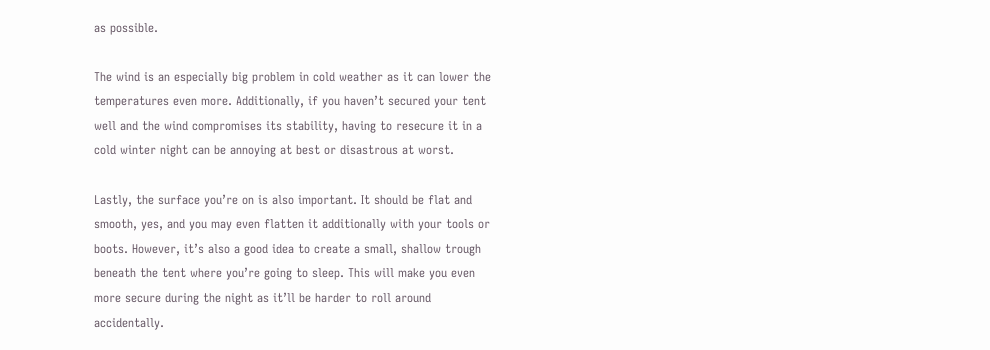as possible.

The wind is an especially big problem in cold weather as it can lower the temperatures even more. Additionally, if you haven’t secured your tent well and the wind compromises its stability, having to resecure it in a cold winter night can be annoying at best or disastrous at worst.

Lastly, the surface you’re on is also important. It should be flat and smooth, yes, and you may even flatten it additionally with your tools or boots. However, it’s also a good idea to create a small, shallow trough beneath the tent where you’re going to sleep. This will make you even more secure during the night as it’ll be harder to roll around accidentally.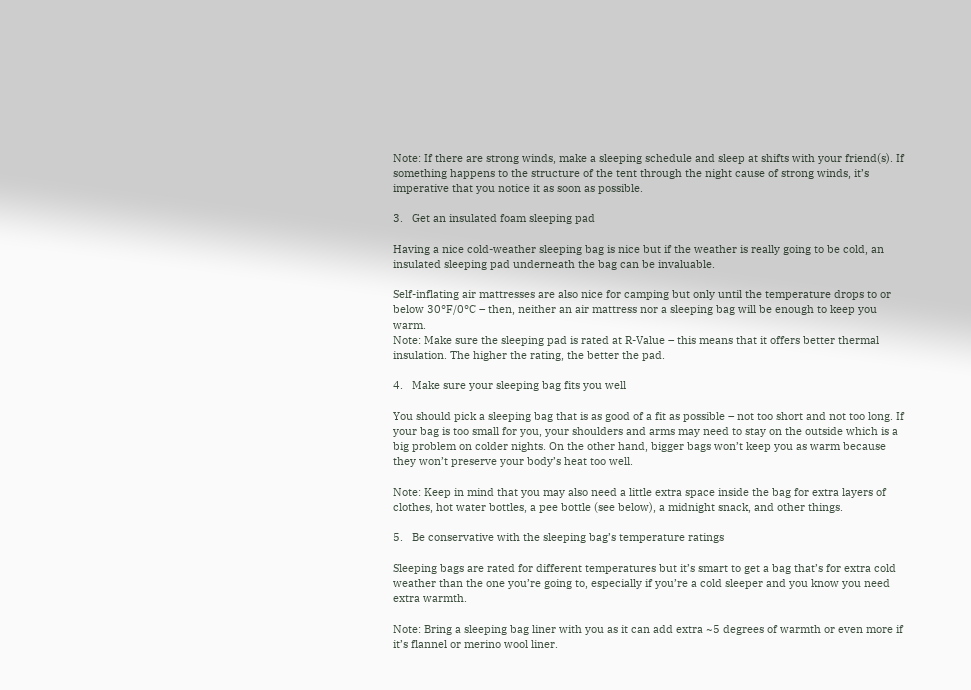Note: If there are strong winds, make a sleeping schedule and sleep at shifts with your friend(s). If something happens to the structure of the tent through the night cause of strong winds, it’s imperative that you notice it as soon as possible.

3.   Get an insulated foam sleeping pad

Having a nice cold-weather sleeping bag is nice but if the weather is really going to be cold, an insulated sleeping pad underneath the bag can be invaluable.

Self-inflating air mattresses are also nice for camping but only until the temperature drops to or below 30°F/0°C – then, neither an air mattress nor a sleeping bag will be enough to keep you warm.
Note: Make sure the sleeping pad is rated at R-Value – this means that it offers better thermal insulation. The higher the rating, the better the pad.

4.   Make sure your sleeping bag fits you well

You should pick a sleeping bag that is as good of a fit as possible – not too short and not too long. If your bag is too small for you, your shoulders and arms may need to stay on the outside which is a big problem on colder nights. On the other hand, bigger bags won’t keep you as warm because they won’t preserve your body’s heat too well.

Note: Keep in mind that you may also need a little extra space inside the bag for extra layers of clothes, hot water bottles, a pee bottle (see below), a midnight snack, and other things.

5.   Be conservative with the sleeping bag’s temperature ratings

Sleeping bags are rated for different temperatures but it’s smart to get a bag that’s for extra cold weather than the one you’re going to, especially if you’re a cold sleeper and you know you need extra warmth.

Note: Bring a sleeping bag liner with you as it can add extra ~5 degrees of warmth or even more if it’s flannel or merino wool liner.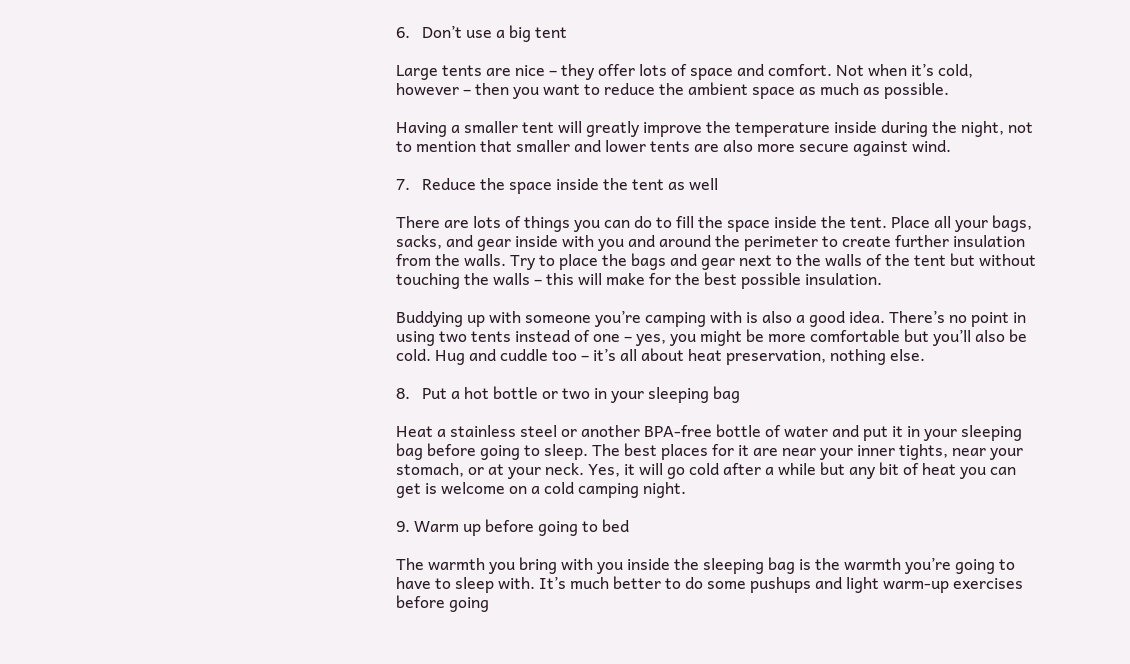6.   Don’t use a big tent

Large tents are nice – they offer lots of space and comfort. Not when it’s cold, however – then you want to reduce the ambient space as much as possible.

Having a smaller tent will greatly improve the temperature inside during the night, not to mention that smaller and lower tents are also more secure against wind.

7.   Reduce the space inside the tent as well

There are lots of things you can do to fill the space inside the tent. Place all your bags, sacks, and gear inside with you and around the perimeter to create further insulation from the walls. Try to place the bags and gear next to the walls of the tent but without touching the walls – this will make for the best possible insulation.

Buddying up with someone you’re camping with is also a good idea. There’s no point in using two tents instead of one – yes, you might be more comfortable but you’ll also be cold. Hug and cuddle too – it’s all about heat preservation, nothing else.

8.   Put a hot bottle or two in your sleeping bag

Heat a stainless steel or another BPA-free bottle of water and put it in your sleeping bag before going to sleep. The best places for it are near your inner tights, near your stomach, or at your neck. Yes, it will go cold after a while but any bit of heat you can get is welcome on a cold camping night.

9. Warm up before going to bed

The warmth you bring with you inside the sleeping bag is the warmth you’re going to have to sleep with. It’s much better to do some pushups and light warm-up exercises before going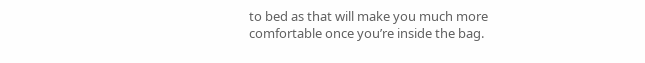to bed as that will make you much more comfortable once you’re inside the bag.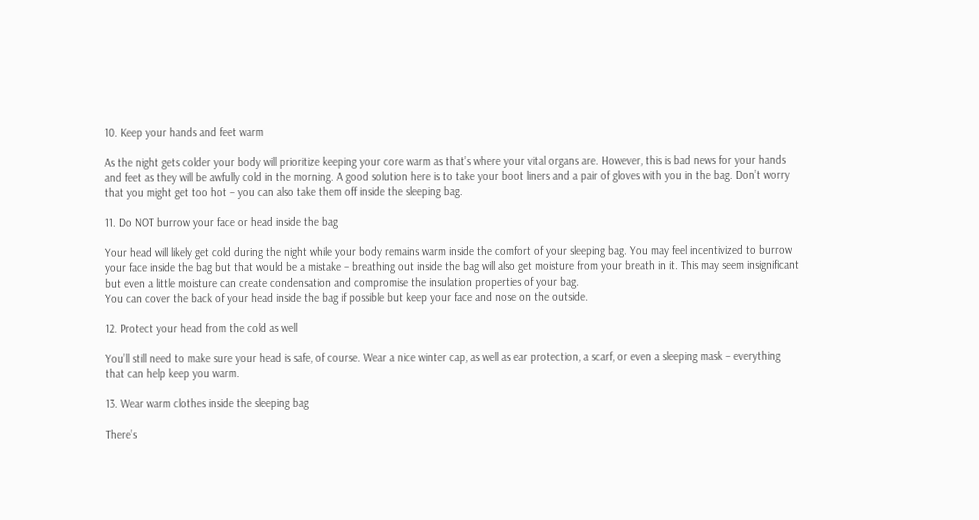10. Keep your hands and feet warm

As the night gets colder your body will prioritize keeping your core warm as that’s where your vital organs are. However, this is bad news for your hands and feet as they will be awfully cold in the morning. A good solution here is to take your boot liners and a pair of gloves with you in the bag. Don’t worry that you might get too hot – you can also take them off inside the sleeping bag.

11. Do NOT burrow your face or head inside the bag

Your head will likely get cold during the night while your body remains warm inside the comfort of your sleeping bag. You may feel incentivized to burrow your face inside the bag but that would be a mistake – breathing out inside the bag will also get moisture from your breath in it. This may seem insignificant but even a little moisture can create condensation and compromise the insulation properties of your bag.
You can cover the back of your head inside the bag if possible but keep your face and nose on the outside.

12. Protect your head from the cold as well

You’ll still need to make sure your head is safe, of course. Wear a nice winter cap, as well as ear protection, a scarf, or even a sleeping mask – everything that can help keep you warm.

13. Wear warm clothes inside the sleeping bag

There’s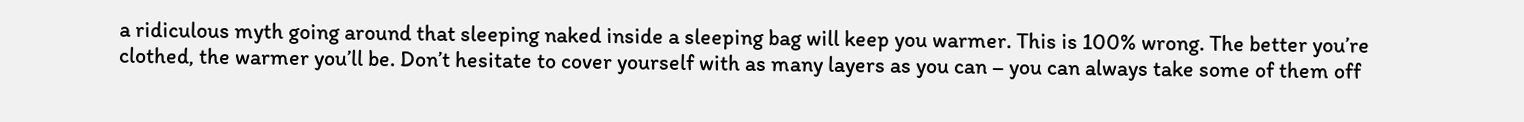a ridiculous myth going around that sleeping naked inside a sleeping bag will keep you warmer. This is 100% wrong. The better you’re clothed, the warmer you’ll be. Don’t hesitate to cover yourself with as many layers as you can – you can always take some of them off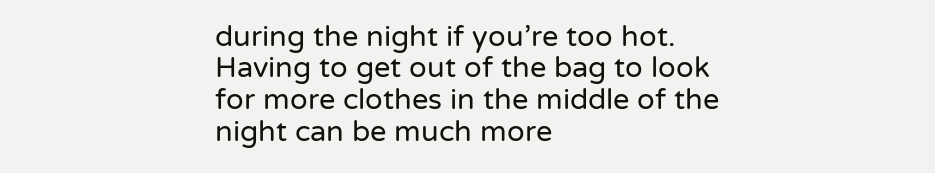during the night if you’re too hot. Having to get out of the bag to look for more clothes in the middle of the night can be much more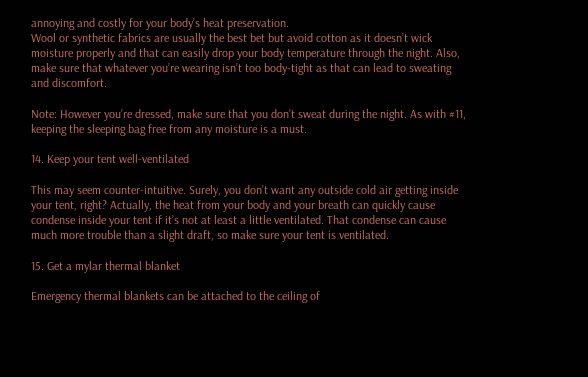annoying and costly for your body’s heat preservation.
Wool or synthetic fabrics are usually the best bet but avoid cotton as it doesn’t wick moisture properly and that can easily drop your body temperature through the night. Also, make sure that whatever you’re wearing isn’t too body-tight as that can lead to sweating and discomfort.

Note: However you’re dressed, make sure that you don’t sweat during the night. As with #11, keeping the sleeping bag free from any moisture is a must.

14. Keep your tent well-ventilated

This may seem counter-intuitive. Surely, you don’t want any outside cold air getting inside your tent, right? Actually, the heat from your body and your breath can quickly cause condense inside your tent if it’s not at least a little ventilated. That condense can cause much more trouble than a slight draft, so make sure your tent is ventilated.

15. Get a mylar thermal blanket

Emergency thermal blankets can be attached to the ceiling of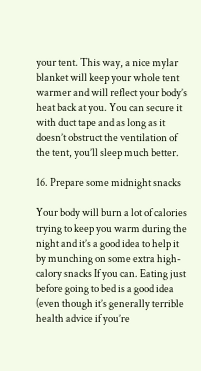your tent. This way, a nice mylar blanket will keep your whole tent warmer and will reflect your body’s heat back at you. You can secure it with duct tape and as long as it doesn’t obstruct the ventilation of the tent, you’ll sleep much better.

16. Prepare some midnight snacks

Your body will burn a lot of calories trying to keep you warm during the night and it’s a good idea to help it by munching on some extra high-calory snacks If you can. Eating just before going to bed is a good idea (even though it’s generally terrible health advice if you’re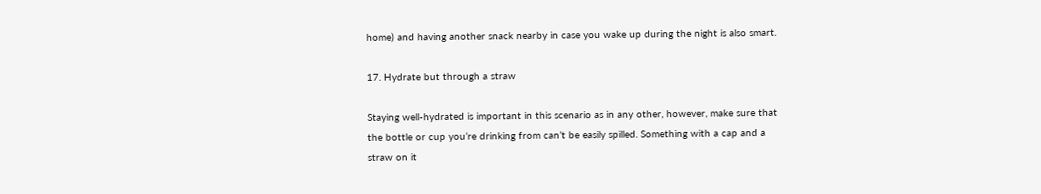home) and having another snack nearby in case you wake up during the night is also smart.

17. Hydrate but through a straw

Staying well-hydrated is important in this scenario as in any other, however, make sure that the bottle or cup you’re drinking from can’t be easily spilled. Something with a cap and a straw on it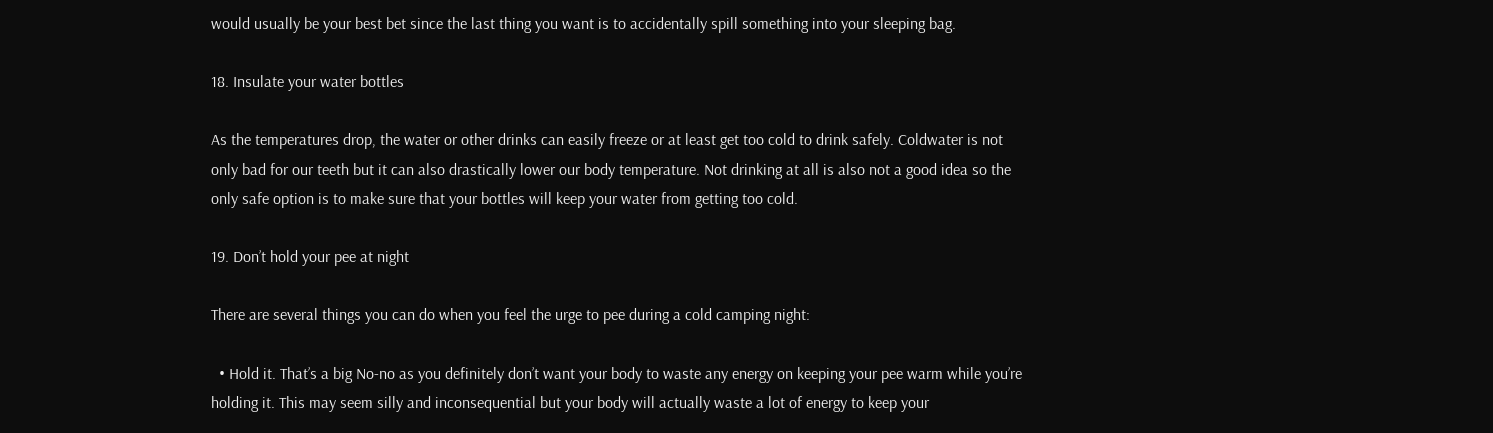would usually be your best bet since the last thing you want is to accidentally spill something into your sleeping bag.

18. Insulate your water bottles

As the temperatures drop, the water or other drinks can easily freeze or at least get too cold to drink safely. Coldwater is not only bad for our teeth but it can also drastically lower our body temperature. Not drinking at all is also not a good idea so the only safe option is to make sure that your bottles will keep your water from getting too cold.

19. Don’t hold your pee at night

There are several things you can do when you feel the urge to pee during a cold camping night:

  • Hold it. That’s a big No-no as you definitely don’t want your body to waste any energy on keeping your pee warm while you’re holding it. This may seem silly and inconsequential but your body will actually waste a lot of energy to keep your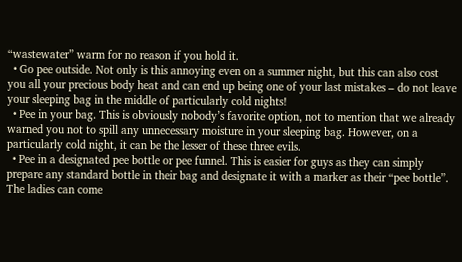“wastewater” warm for no reason if you hold it.
  • Go pee outside. Not only is this annoying even on a summer night, but this can also cost you all your precious body heat and can end up being one of your last mistakes – do not leave your sleeping bag in the middle of particularly cold nights!
  • Pee in your bag. This is obviously nobody’s favorite option, not to mention that we already warned you not to spill any unnecessary moisture in your sleeping bag. However, on a particularly cold night, it can be the lesser of these three evils.
  • Pee in a designated pee bottle or pee funnel. This is easier for guys as they can simply prepare any standard bottle in their bag and designate it with a marker as their “pee bottle”. The ladies can come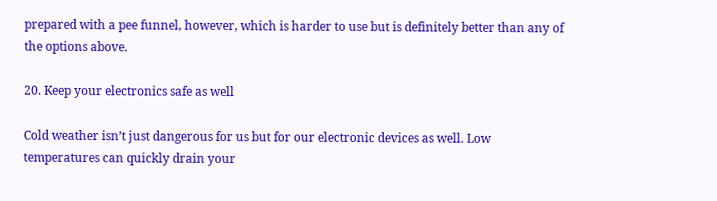prepared with a pee funnel, however, which is harder to use but is definitely better than any of the options above.

20. Keep your electronics safe as well

Cold weather isn’t just dangerous for us but for our electronic devices as well. Low temperatures can quickly drain your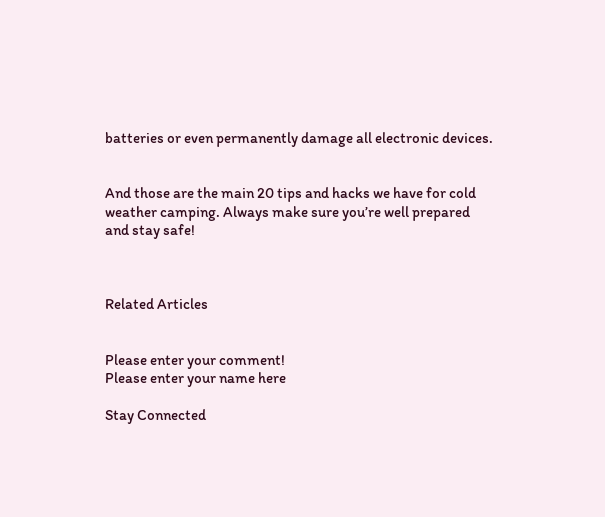batteries or even permanently damage all electronic devices.


And those are the main 20 tips and hacks we have for cold weather camping. Always make sure you’re well prepared and stay safe!



Related Articles


Please enter your comment!
Please enter your name here

Stay Connected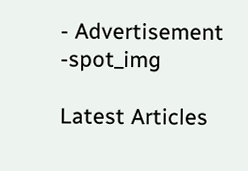- Advertisement -spot_img

Latest Articles